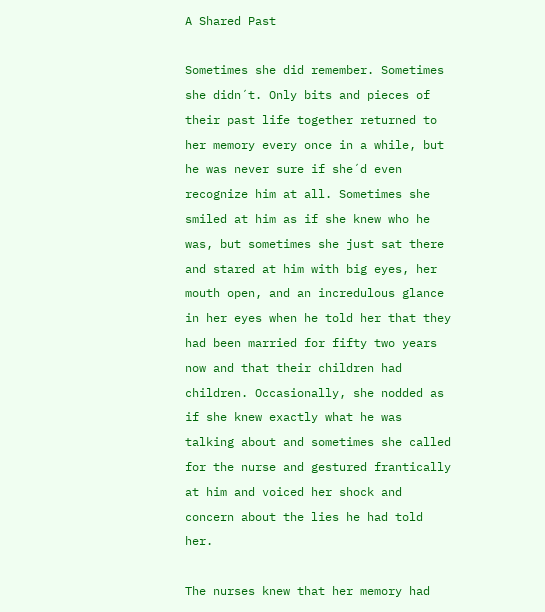A Shared Past

Sometimes she did remember. Sometimes she didn´t. Only bits and pieces of their past life together returned to her memory every once in a while, but he was never sure if she´d even recognize him at all. Sometimes she smiled at him as if she knew who he was, but sometimes she just sat there and stared at him with big eyes, her mouth open, and an incredulous glance in her eyes when he told her that they had been married for fifty two years now and that their children had children. Occasionally, she nodded as if she knew exactly what he was talking about and sometimes she called for the nurse and gestured frantically at him and voiced her shock and concern about the lies he had told her.

The nurses knew that her memory had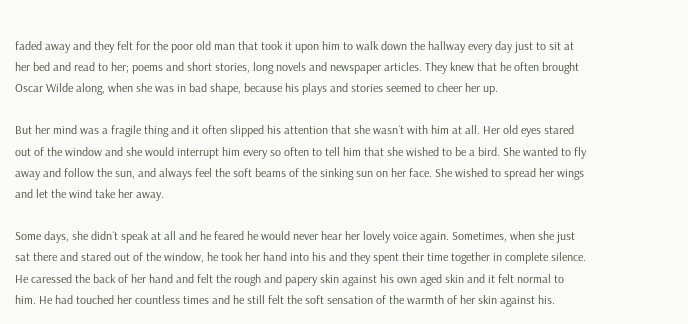faded away and they felt for the poor old man that took it upon him to walk down the hallway every day just to sit at her bed and read to her; poems and short stories, long novels and newspaper articles. They knew that he often brought Oscar Wilde along, when she was in bad shape, because his plays and stories seemed to cheer her up.

But her mind was a fragile thing and it often slipped his attention that she wasn´t with him at all. Her old eyes stared out of the window and she would interrupt him every so often to tell him that she wished to be a bird. She wanted to fly away and follow the sun, and always feel the soft beams of the sinking sun on her face. She wished to spread her wings and let the wind take her away.

Some days, she didn´t speak at all and he feared he would never hear her lovely voice again. Sometimes, when she just sat there and stared out of the window, he took her hand into his and they spent their time together in complete silence. He caressed the back of her hand and felt the rough and papery skin against his own aged skin and it felt normal to him. He had touched her countless times and he still felt the soft sensation of the warmth of her skin against his.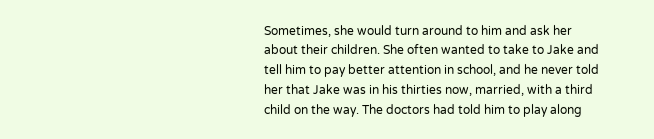Sometimes, she would turn around to him and ask her about their children. She often wanted to take to Jake and tell him to pay better attention in school, and he never told her that Jake was in his thirties now, married, with a third child on the way. The doctors had told him to play along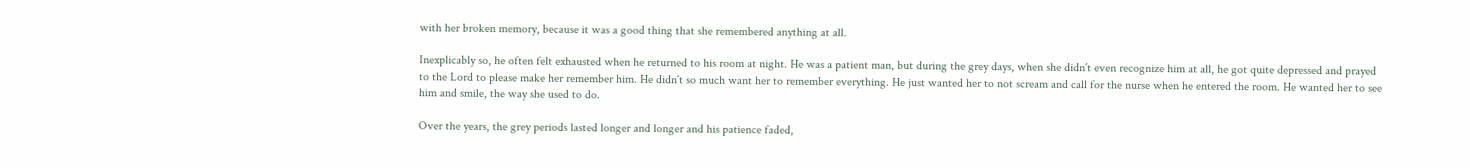with her broken memory, because it was a good thing that she remembered anything at all.

Inexplicably so, he often felt exhausted when he returned to his room at night. He was a patient man, but during the grey days, when she didn´t even recognize him at all, he got quite depressed and prayed to the Lord to please make her remember him. He didn´t so much want her to remember everything. He just wanted her to not scream and call for the nurse when he entered the room. He wanted her to see him and smile, the way she used to do.

Over the years, the grey periods lasted longer and longer and his patience faded,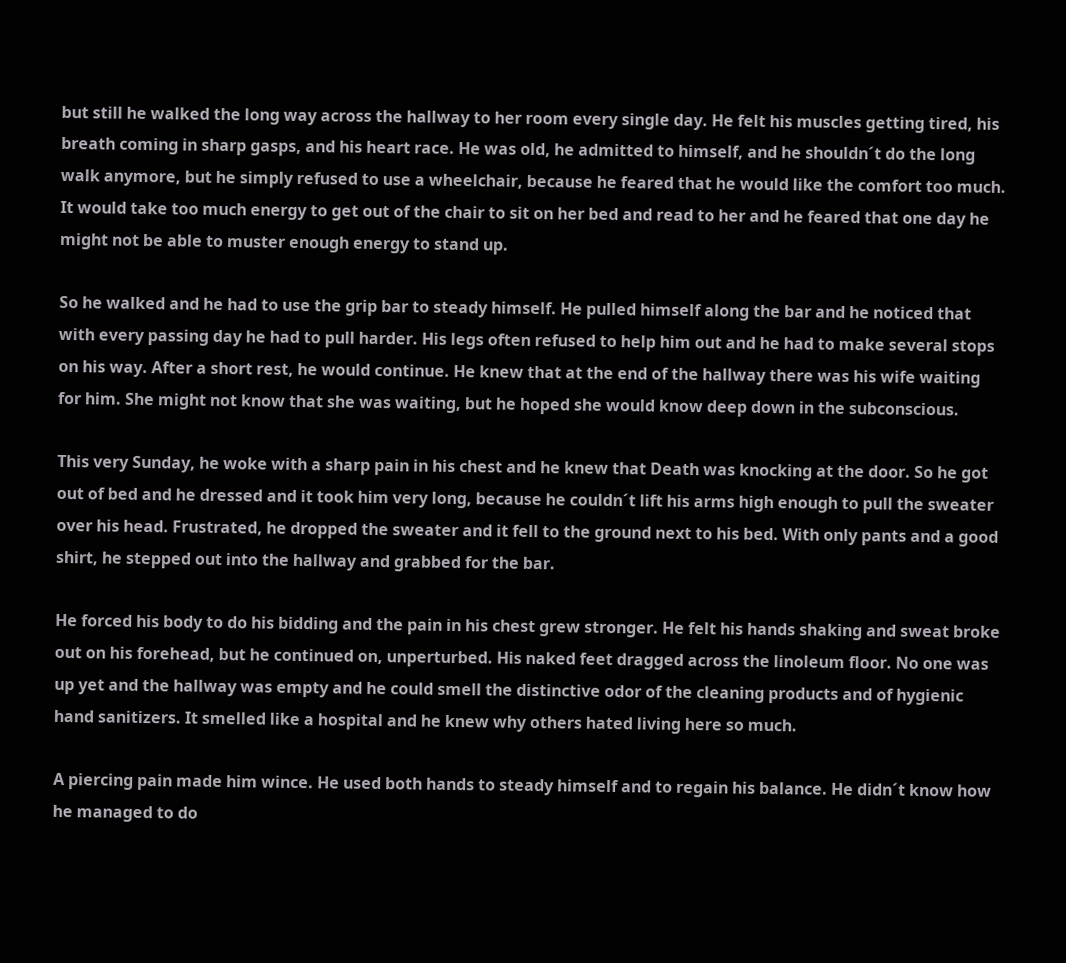but still he walked the long way across the hallway to her room every single day. He felt his muscles getting tired, his breath coming in sharp gasps, and his heart race. He was old, he admitted to himself, and he shouldn´t do the long walk anymore, but he simply refused to use a wheelchair, because he feared that he would like the comfort too much. It would take too much energy to get out of the chair to sit on her bed and read to her and he feared that one day he might not be able to muster enough energy to stand up.

So he walked and he had to use the grip bar to steady himself. He pulled himself along the bar and he noticed that with every passing day he had to pull harder. His legs often refused to help him out and he had to make several stops on his way. After a short rest, he would continue. He knew that at the end of the hallway there was his wife waiting for him. She might not know that she was waiting, but he hoped she would know deep down in the subconscious.

This very Sunday, he woke with a sharp pain in his chest and he knew that Death was knocking at the door. So he got out of bed and he dressed and it took him very long, because he couldn´t lift his arms high enough to pull the sweater over his head. Frustrated, he dropped the sweater and it fell to the ground next to his bed. With only pants and a good shirt, he stepped out into the hallway and grabbed for the bar.

He forced his body to do his bidding and the pain in his chest grew stronger. He felt his hands shaking and sweat broke out on his forehead, but he continued on, unperturbed. His naked feet dragged across the linoleum floor. No one was up yet and the hallway was empty and he could smell the distinctive odor of the cleaning products and of hygienic hand sanitizers. It smelled like a hospital and he knew why others hated living here so much.

A piercing pain made him wince. He used both hands to steady himself and to regain his balance. He didn´t know how he managed to do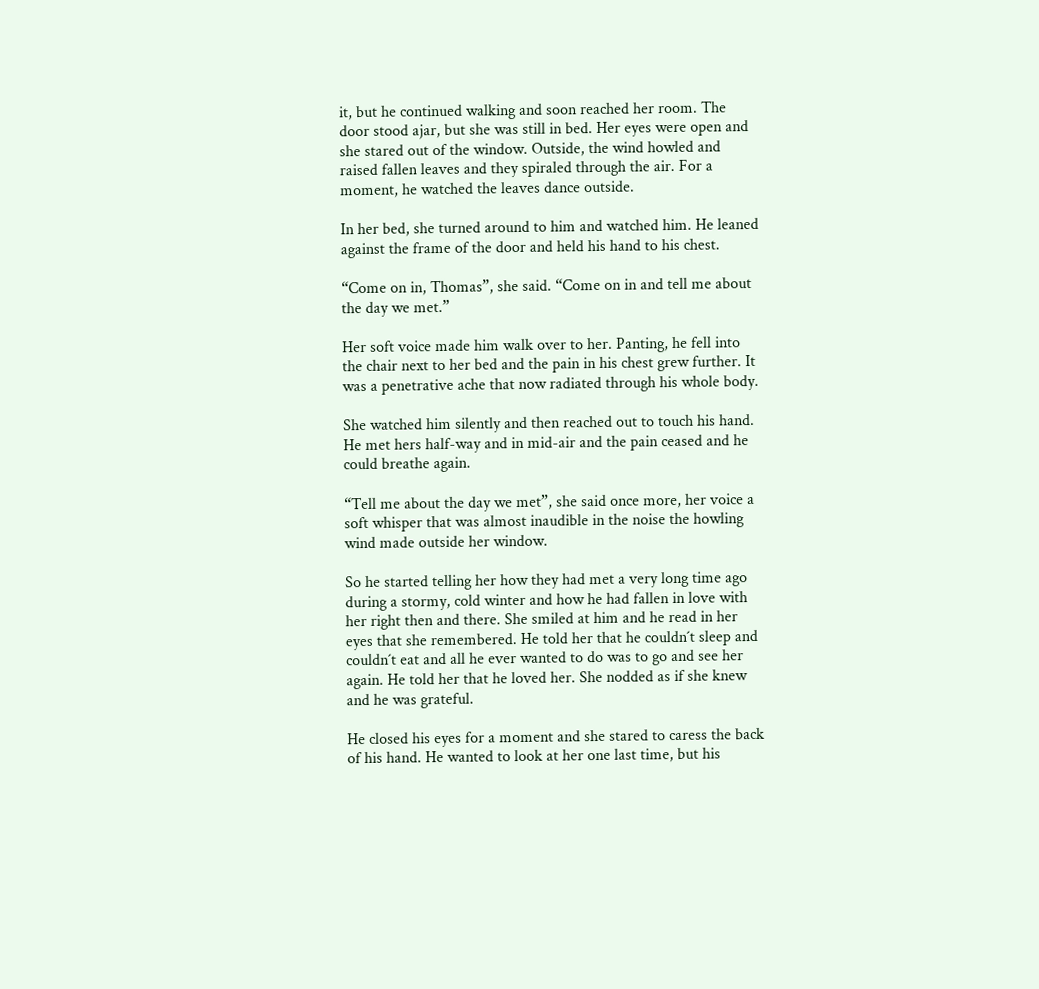it, but he continued walking and soon reached her room. The door stood ajar, but she was still in bed. Her eyes were open and she stared out of the window. Outside, the wind howled and raised fallen leaves and they spiraled through the air. For a moment, he watched the leaves dance outside.

In her bed, she turned around to him and watched him. He leaned against the frame of the door and held his hand to his chest.

“Come on in, Thomas”, she said. “Come on in and tell me about the day we met.”

Her soft voice made him walk over to her. Panting, he fell into the chair next to her bed and the pain in his chest grew further. It was a penetrative ache that now radiated through his whole body.

She watched him silently and then reached out to touch his hand. He met hers half-way and in mid-air and the pain ceased and he could breathe again.

“Tell me about the day we met”, she said once more, her voice a soft whisper that was almost inaudible in the noise the howling wind made outside her window.

So he started telling her how they had met a very long time ago during a stormy, cold winter and how he had fallen in love with her right then and there. She smiled at him and he read in her eyes that she remembered. He told her that he couldn´t sleep and couldn´t eat and all he ever wanted to do was to go and see her again. He told her that he loved her. She nodded as if she knew and he was grateful.

He closed his eyes for a moment and she stared to caress the back of his hand. He wanted to look at her one last time, but his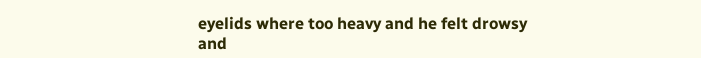eyelids where too heavy and he felt drowsy and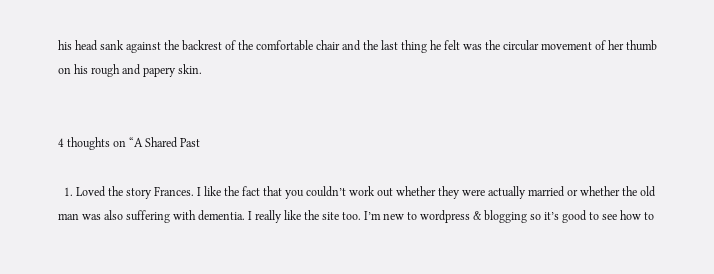his head sank against the backrest of the comfortable chair and the last thing he felt was the circular movement of her thumb on his rough and papery skin.


4 thoughts on “A Shared Past

  1. Loved the story Frances. I like the fact that you couldn’t work out whether they were actually married or whether the old man was also suffering with dementia. I really like the site too. I’m new to wordpress & blogging so it’s good to see how to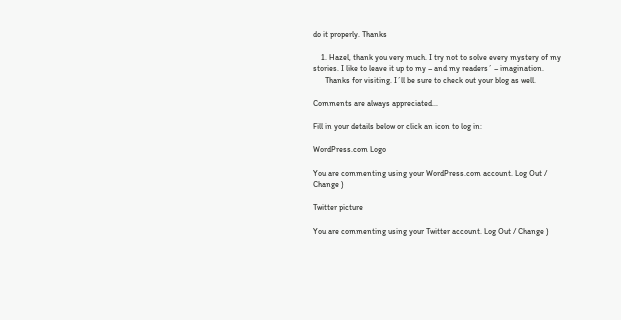do it properly. Thanks

    1. Hazel, thank you very much. I try not to solve every mystery of my stories. I like to leave it up to my – and my readers´ – imagination.
      Thanks for visiting. I´ll be sure to check out your blog as well.

Comments are always appreciated...

Fill in your details below or click an icon to log in:

WordPress.com Logo

You are commenting using your WordPress.com account. Log Out / Change )

Twitter picture

You are commenting using your Twitter account. Log Out / Change )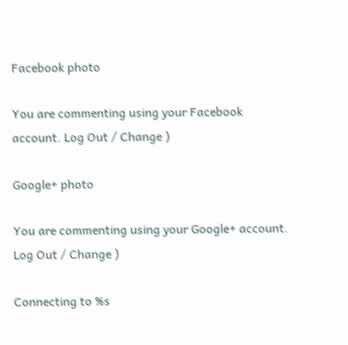Facebook photo

You are commenting using your Facebook account. Log Out / Change )

Google+ photo

You are commenting using your Google+ account. Log Out / Change )

Connecting to %s